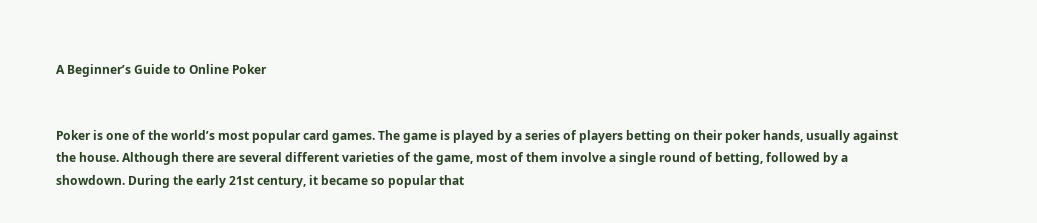A Beginner’s Guide to Online Poker


Poker is one of the world’s most popular card games. The game is played by a series of players betting on their poker hands, usually against the house. Although there are several different varieties of the game, most of them involve a single round of betting, followed by a showdown. During the early 21st century, it became so popular that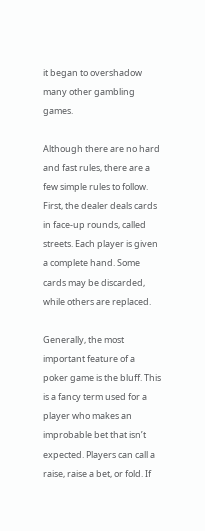it began to overshadow many other gambling games.

Although there are no hard and fast rules, there are a few simple rules to follow. First, the dealer deals cards in face-up rounds, called streets. Each player is given a complete hand. Some cards may be discarded, while others are replaced.

Generally, the most important feature of a poker game is the bluff. This is a fancy term used for a player who makes an improbable bet that isn’t expected. Players can call a raise, raise a bet, or fold. If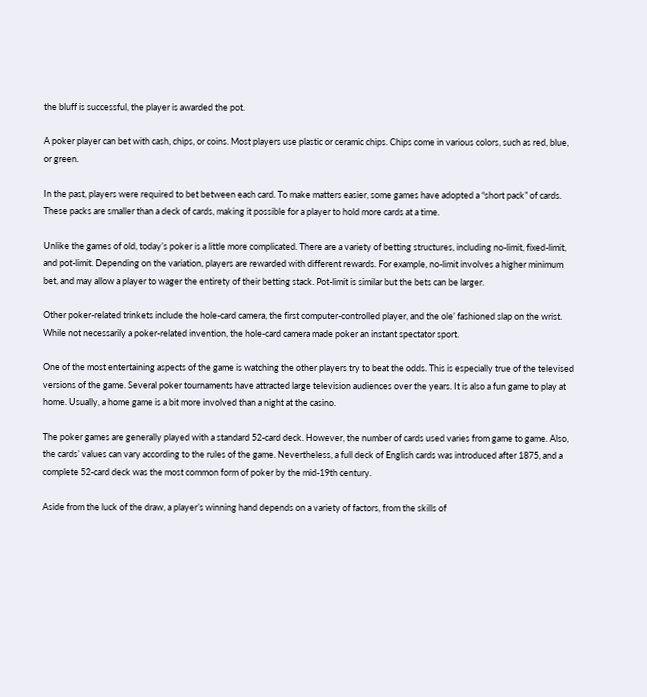the bluff is successful, the player is awarded the pot.

A poker player can bet with cash, chips, or coins. Most players use plastic or ceramic chips. Chips come in various colors, such as red, blue, or green.

In the past, players were required to bet between each card. To make matters easier, some games have adopted a “short pack” of cards. These packs are smaller than a deck of cards, making it possible for a player to hold more cards at a time.

Unlike the games of old, today’s poker is a little more complicated. There are a variety of betting structures, including no-limit, fixed-limit, and pot-limit. Depending on the variation, players are rewarded with different rewards. For example, no-limit involves a higher minimum bet, and may allow a player to wager the entirety of their betting stack. Pot-limit is similar but the bets can be larger.

Other poker-related trinkets include the hole-card camera, the first computer-controlled player, and the ole’ fashioned slap on the wrist. While not necessarily a poker-related invention, the hole-card camera made poker an instant spectator sport.

One of the most entertaining aspects of the game is watching the other players try to beat the odds. This is especially true of the televised versions of the game. Several poker tournaments have attracted large television audiences over the years. It is also a fun game to play at home. Usually, a home game is a bit more involved than a night at the casino.

The poker games are generally played with a standard 52-card deck. However, the number of cards used varies from game to game. Also, the cards’ values can vary according to the rules of the game. Nevertheless, a full deck of English cards was introduced after 1875, and a complete 52-card deck was the most common form of poker by the mid-19th century.

Aside from the luck of the draw, a player’s winning hand depends on a variety of factors, from the skills of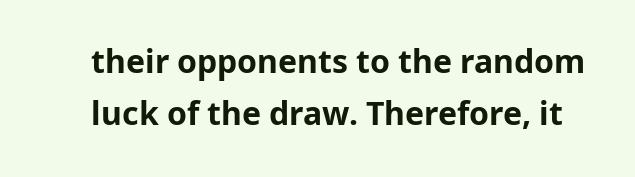their opponents to the random luck of the draw. Therefore, it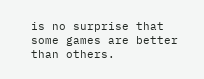is no surprise that some games are better than others.